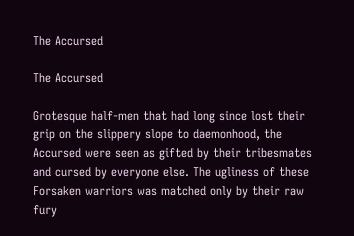The Accursed

The Accursed

Grotesque half-men that had long since lost their grip on the slippery slope to daemonhood, the Accursed were seen as gifted by their tribesmates and cursed by everyone else. The ugliness of these Forsaken warriors was matched only by their raw fury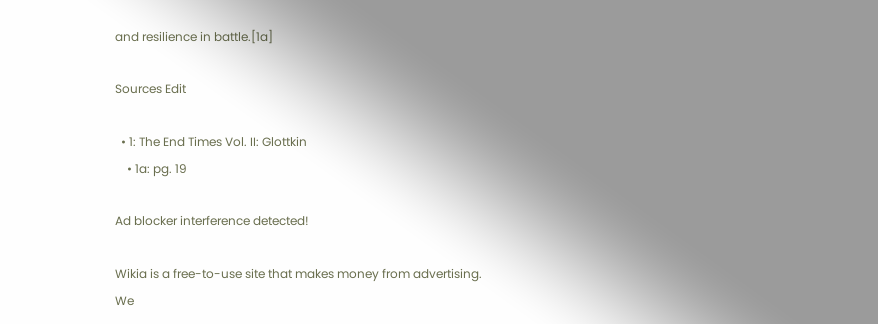and resilience in battle.[1a]

Sources Edit

  • 1: The End Times Vol. II: Glottkin
    • 1a: pg. 19

Ad blocker interference detected!

Wikia is a free-to-use site that makes money from advertising. We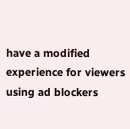have a modified experience for viewers using ad blockers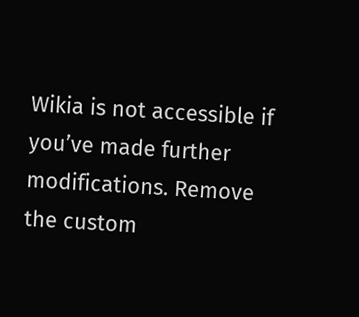Wikia is not accessible if you’ve made further modifications. Remove the custom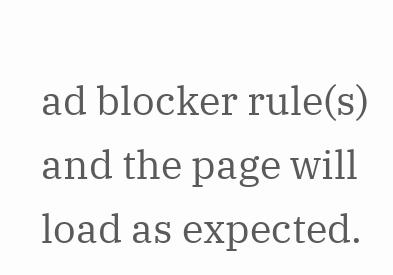ad blocker rule(s) and the page will load as expected.